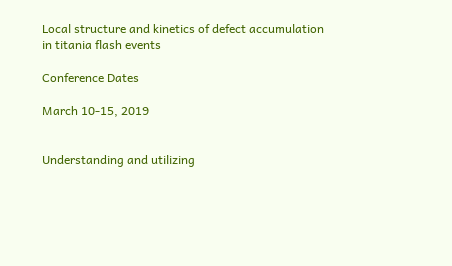Local structure and kinetics of defect accumulation in titania flash events

Conference Dates

March 10-15, 2019


Understanding and utilizing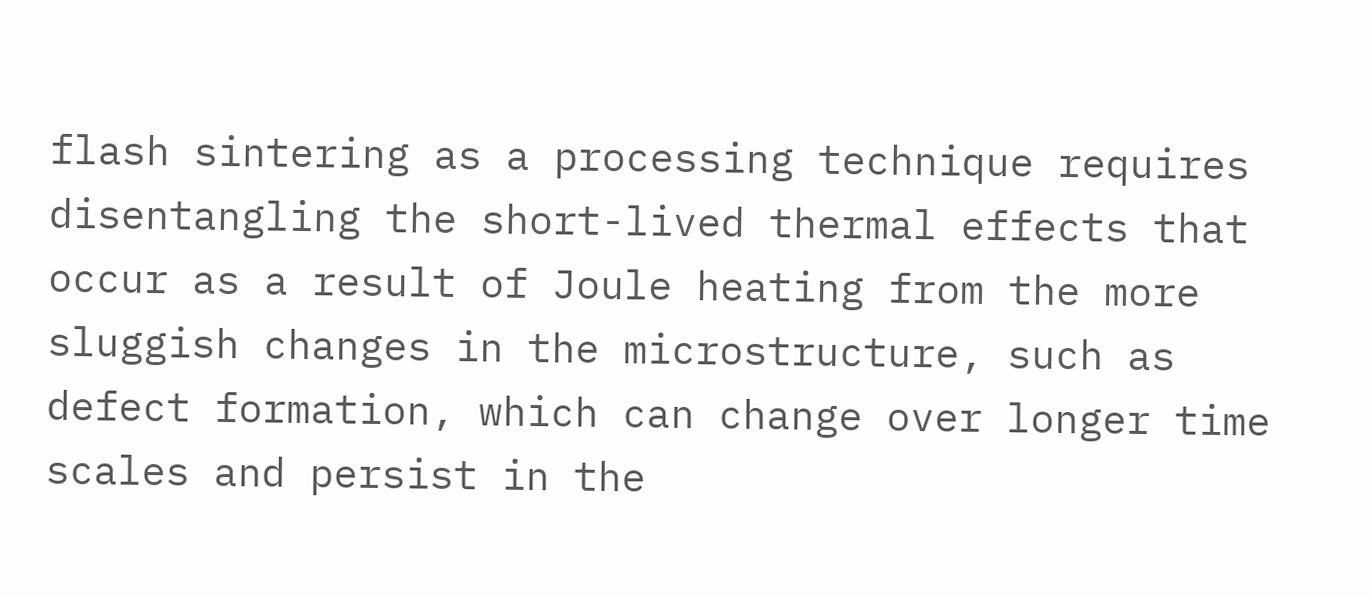flash sintering as a processing technique requires disentangling the short-lived thermal effects that occur as a result of Joule heating from the more sluggish changes in the microstructure, such as defect formation, which can change over longer time scales and persist in the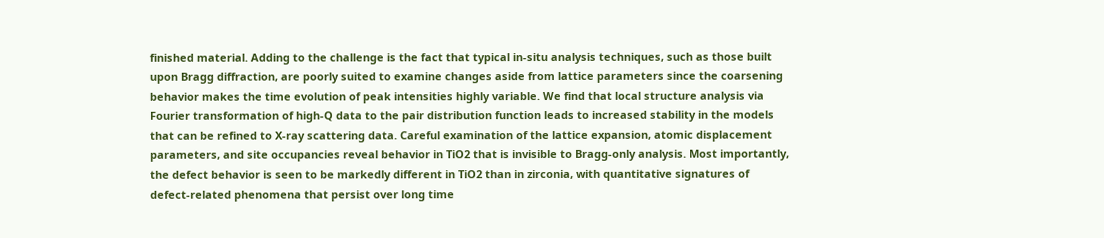finished material. Adding to the challenge is the fact that typical in-situ analysis techniques, such as those built upon Bragg diffraction, are poorly suited to examine changes aside from lattice parameters since the coarsening behavior makes the time evolution of peak intensities highly variable. We find that local structure analysis via Fourier transformation of high-Q data to the pair distribution function leads to increased stability in the models that can be refined to X-ray scattering data. Careful examination of the lattice expansion, atomic displacement parameters, and site occupancies reveal behavior in TiO2 that is invisible to Bragg-only analysis. Most importantly, the defect behavior is seen to be markedly different in TiO2 than in zirconia, with quantitative signatures of defect-related phenomena that persist over long time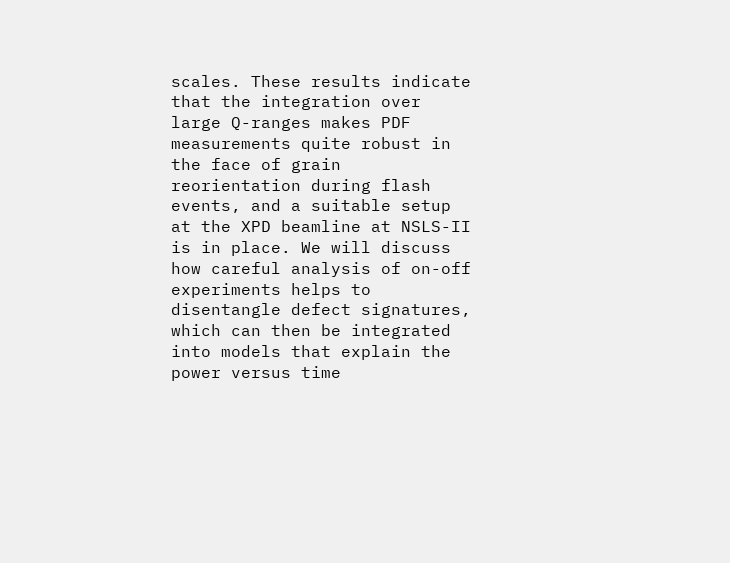scales. These results indicate that the integration over large Q-ranges makes PDF measurements quite robust in the face of grain reorientation during flash events, and a suitable setup at the XPD beamline at NSLS-II is in place. We will discuss how careful analysis of on-off experiments helps to disentangle defect signatures, which can then be integrated into models that explain the power versus time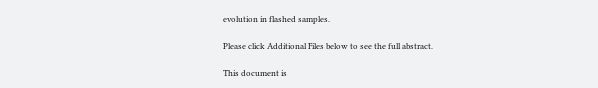evolution in flashed samples.

Please click Additional Files below to see the full abstract.

This document is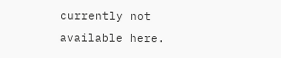currently not available here.